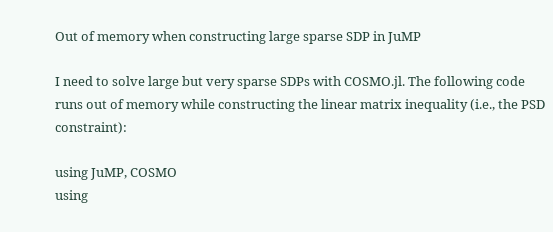Out of memory when constructing large sparse SDP in JuMP

I need to solve large but very sparse SDPs with COSMO.jl. The following code runs out of memory while constructing the linear matrix inequality (i.e., the PSD constraint):

using JuMP, COSMO
using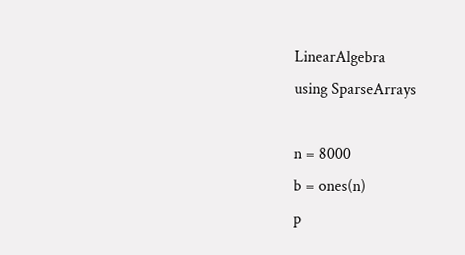LinearAlgebra
using SparseArrays

n = 8000
b = ones(n)
p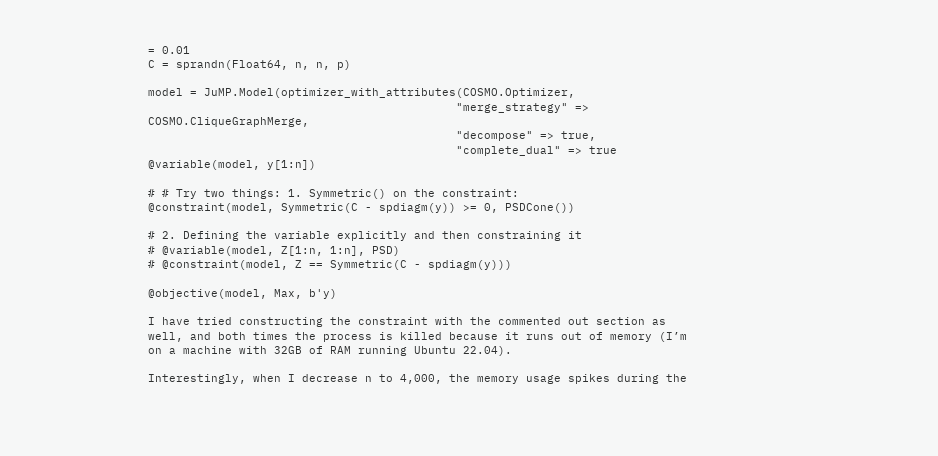= 0.01
C = sprandn(Float64, n, n, p)

model = JuMP.Model(optimizer_with_attributes(COSMO.Optimizer,
                                            "merge_strategy" => COSMO.CliqueGraphMerge,
                                            "decompose" => true,
                                            "complete_dual" => true
@variable(model, y[1:n])

# # Try two things: 1. Symmetric() on the constraint:
@constraint(model, Symmetric(C - spdiagm(y)) >= 0, PSDCone())

# 2. Defining the variable explicitly and then constraining it
# @variable(model, Z[1:n, 1:n], PSD)
# @constraint(model, Z == Symmetric(C - spdiagm(y)))

@objective(model, Max, b'y)

I have tried constructing the constraint with the commented out section as well, and both times the process is killed because it runs out of memory (I’m on a machine with 32GB of RAM running Ubuntu 22.04).

Interestingly, when I decrease n to 4,000, the memory usage spikes during the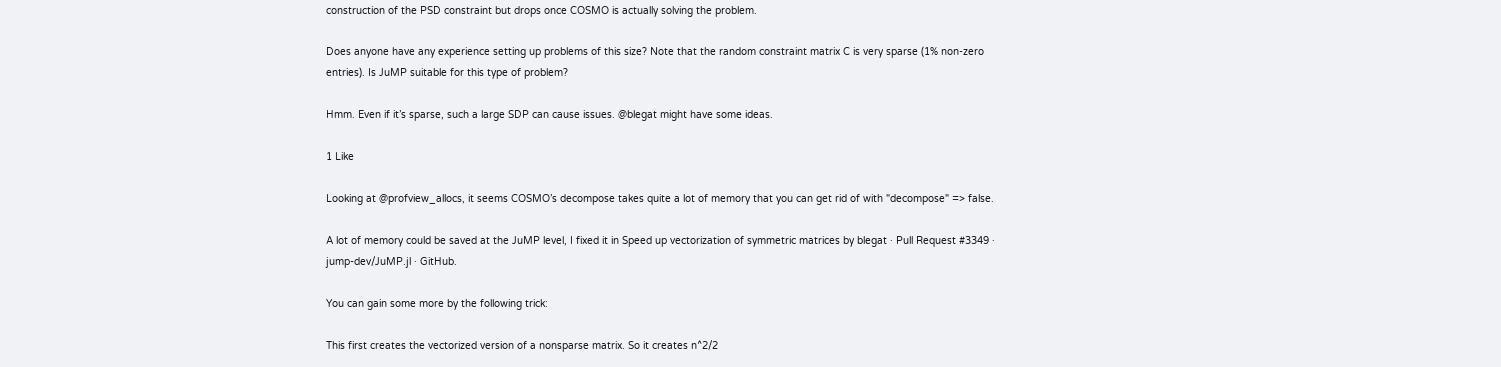construction of the PSD constraint but drops once COSMO is actually solving the problem.

Does anyone have any experience setting up problems of this size? Note that the random constraint matrix C is very sparse (1% non-zero entries). Is JuMP suitable for this type of problem?

Hmm. Even if it’s sparse, such a large SDP can cause issues. @blegat might have some ideas.

1 Like

Looking at @profview_allocs, it seems COSMO’s decompose takes quite a lot of memory that you can get rid of with "decompose" => false.

A lot of memory could be saved at the JuMP level, I fixed it in Speed up vectorization of symmetric matrices by blegat · Pull Request #3349 · jump-dev/JuMP.jl · GitHub.

You can gain some more by the following trick:

This first creates the vectorized version of a nonsparse matrix. So it creates n^2/2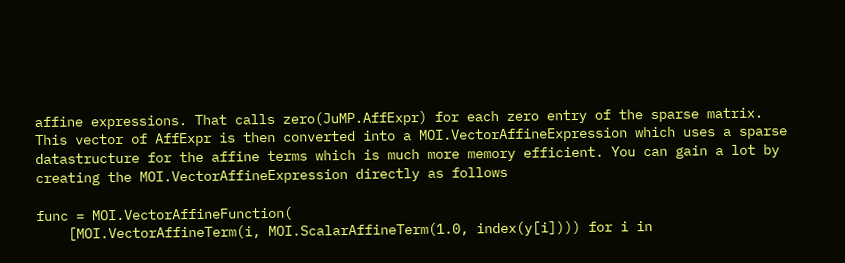affine expressions. That calls zero(JuMP.AffExpr) for each zero entry of the sparse matrix.
This vector of AffExpr is then converted into a MOI.VectorAffineExpression which uses a sparse datastructure for the affine terms which is much more memory efficient. You can gain a lot by creating the MOI.VectorAffineExpression directly as follows

func = MOI.VectorAffineFunction(
    [MOI.VectorAffineTerm(i, MOI.ScalarAffineTerm(1.0, index(y[i]))) for i in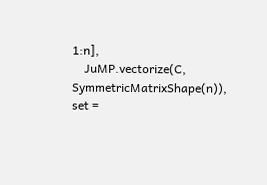1:n],
    JuMP.vectorize(C, SymmetricMatrixShape(n)),
set =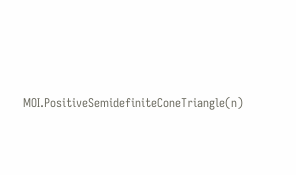MOI.PositiveSemidefiniteConeTriangle(n)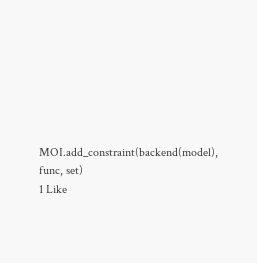MOI.add_constraint(backend(model), func, set)
1 Like